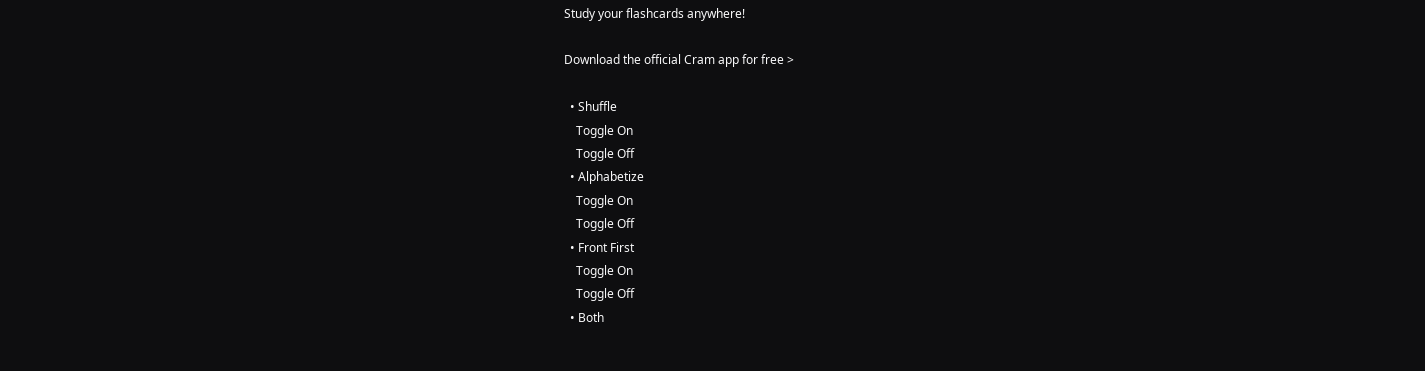Study your flashcards anywhere!

Download the official Cram app for free >

  • Shuffle
    Toggle On
    Toggle Off
  • Alphabetize
    Toggle On
    Toggle Off
  • Front First
    Toggle On
    Toggle Off
  • Both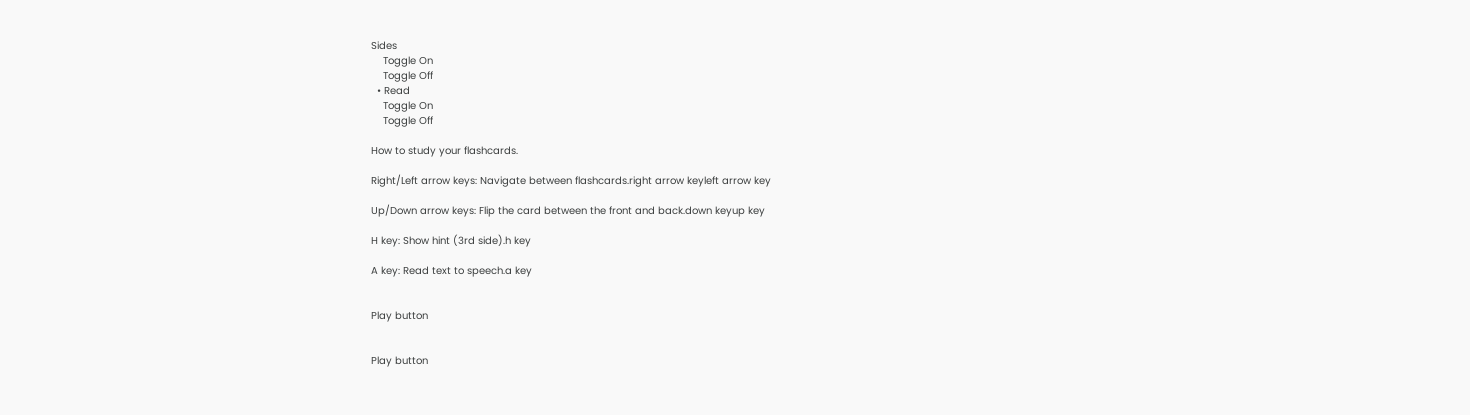Sides
    Toggle On
    Toggle Off
  • Read
    Toggle On
    Toggle Off

How to study your flashcards.

Right/Left arrow keys: Navigate between flashcards.right arrow keyleft arrow key

Up/Down arrow keys: Flip the card between the front and back.down keyup key

H key: Show hint (3rd side).h key

A key: Read text to speech.a key


Play button


Play button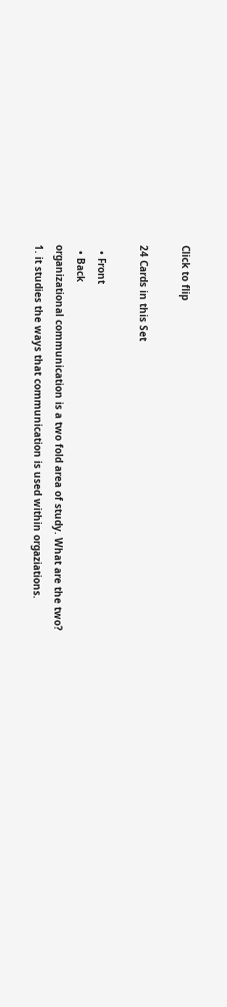Click to flip

24 Cards in this Set

  • Front
  • Back
organizational communication is a two fold area of study. What are the two?
1. it studies the ways that communication is used within orgaziations.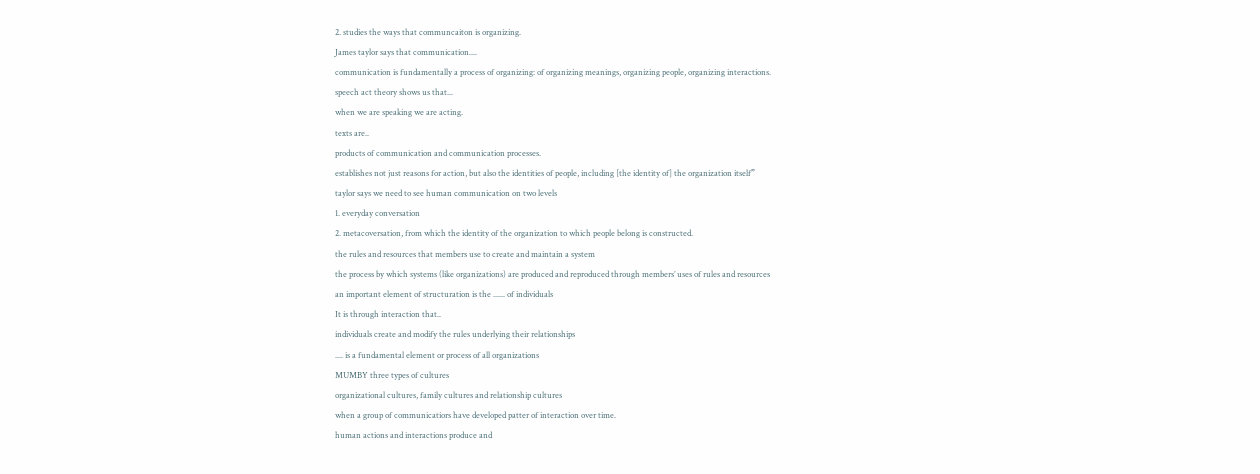2. studies the ways that communcaiton is organizing.
James taylor says that communication....
communication is fundamentally a process of organizing: of organizing meanings, organizing people, organizing interactions.
speech act theory shows us that...
when we are speaking we are acting.
texts are..
products of communication and communication processes.
establishes not just reasons for action, but also the identities of people, including [the identity of] the organization itself”
taylor says we need to see human communication on two levels
1. everyday conversation
2. metacoversation, from which the identity of the organization to which people belong is constructed.
the rules and resources that members use to create and maintain a system
the process by which systems (like organizations) are produced and reproduced through members’ uses of rules and resources
an important element of structuration is the ...... of individuals
It is through interaction that..
individuals create and modify the rules underlying their relationships
.... is a fundamental element or process of all organizations
MUMBY three types of cultures
organizational cultures, family cultures and relationship cultures
when a group of communicatiors have developed patter of interaction over time.
human actions and interactions produce and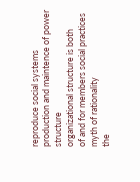reproduce social systems
production and maintence of power structure
organizational structure is both
of and for members social practices
myth of rationality
the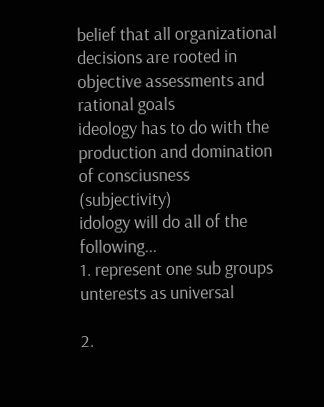belief that all organizational decisions are rooted in objective assessments and rational goals
ideology has to do with the
production and domination of consciusness (subjectivity)
idology will do all of the following...
1. represent one sub groups unterests as universal

2.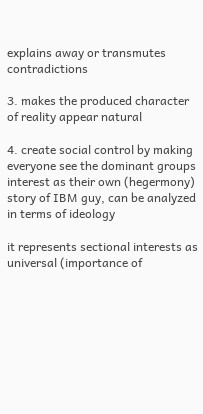explains away or transmutes contradictions

3. makes the produced character of reality appear natural

4. create social control by making everyone see the dominant groups interest as their own (hegermony)
story of IBM guy, can be analyzed in terms of ideology

it represents sectional interests as universal (importance of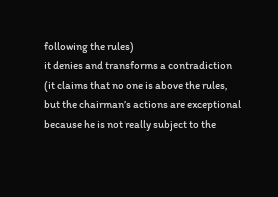following the rules)
it denies and transforms a contradiction (it claims that no one is above the rules, but the chairman’s actions are exceptional because he is not really subject to the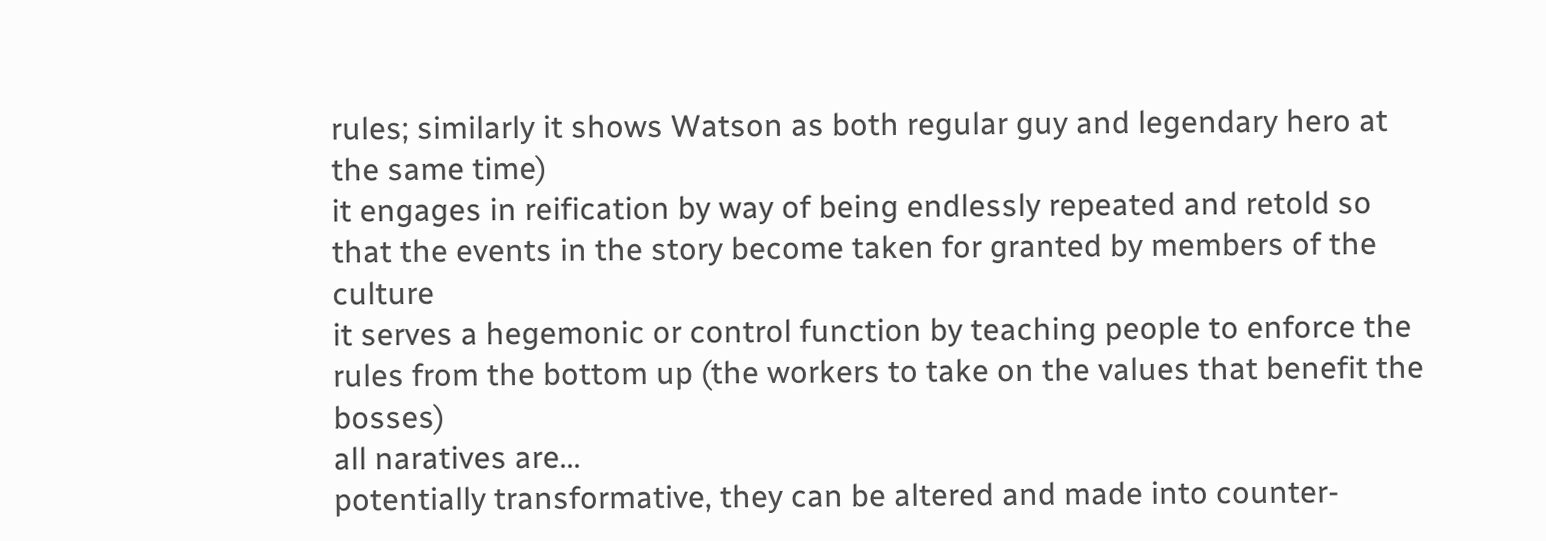rules; similarly it shows Watson as both regular guy and legendary hero at the same time)
it engages in reification by way of being endlessly repeated and retold so that the events in the story become taken for granted by members of the culture
it serves a hegemonic or control function by teaching people to enforce the rules from the bottom up (the workers to take on the values that benefit the bosses)
all naratives are...
potentially transformative, they can be altered and made into counter-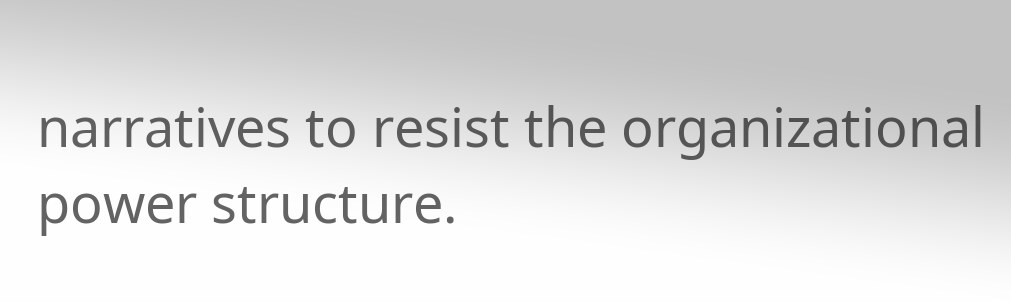narratives to resist the organizational power structure.